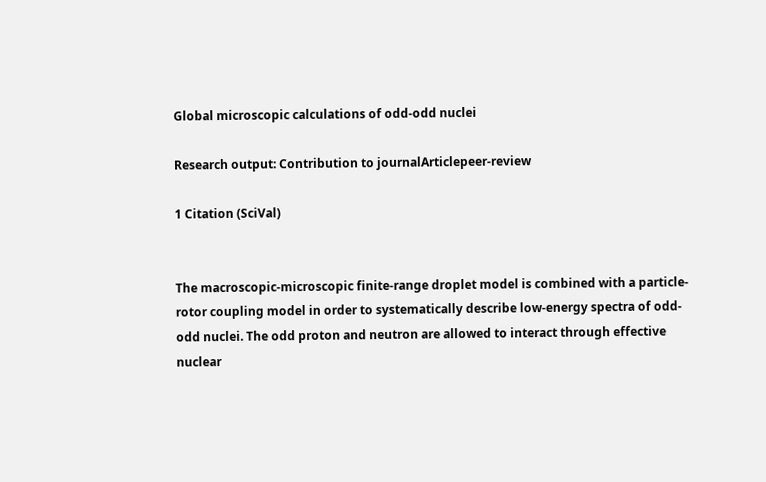Global microscopic calculations of odd-odd nuclei

Research output: Contribution to journalArticlepeer-review

1 Citation (SciVal)


The macroscopic-microscopic finite-range droplet model is combined with a particle-rotor coupling model in order to systematically describe low-energy spectra of odd-odd nuclei. The odd proton and neutron are allowed to interact through effective nuclear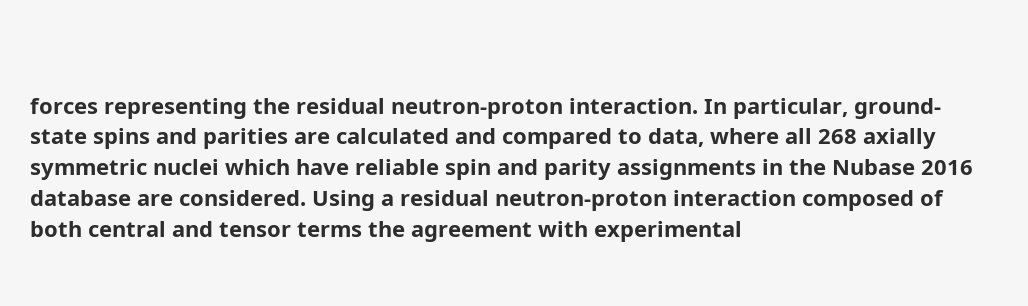forces representing the residual neutron-proton interaction. In particular, ground-state spins and parities are calculated and compared to data, where all 268 axially symmetric nuclei which have reliable spin and parity assignments in the Nubase 2016 database are considered. Using a residual neutron-proton interaction composed of both central and tensor terms the agreement with experimental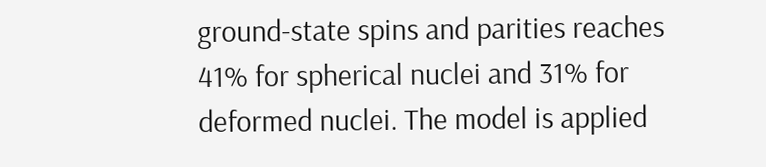ground-state spins and parities reaches 41% for spherical nuclei and 31% for deformed nuclei. The model is applied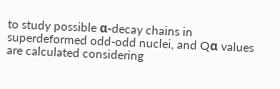to study possible α-decay chains in superdeformed odd-odd nuclei, and Qα values are calculated considering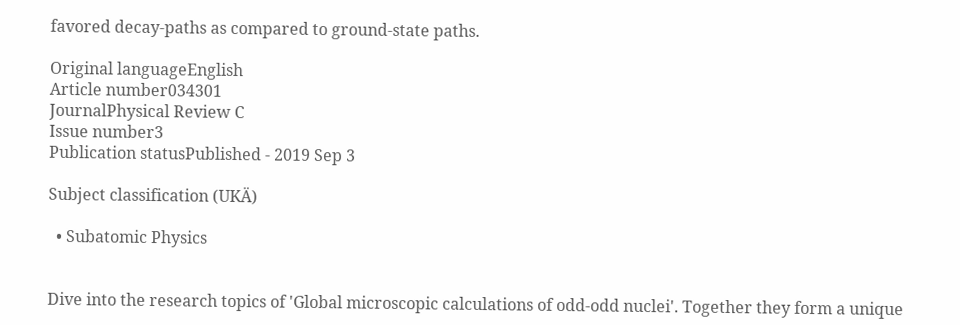favored decay-paths as compared to ground-state paths.

Original languageEnglish
Article number034301
JournalPhysical Review C
Issue number3
Publication statusPublished - 2019 Sep 3

Subject classification (UKÄ)

  • Subatomic Physics


Dive into the research topics of 'Global microscopic calculations of odd-odd nuclei'. Together they form a unique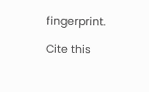fingerprint.

Cite this